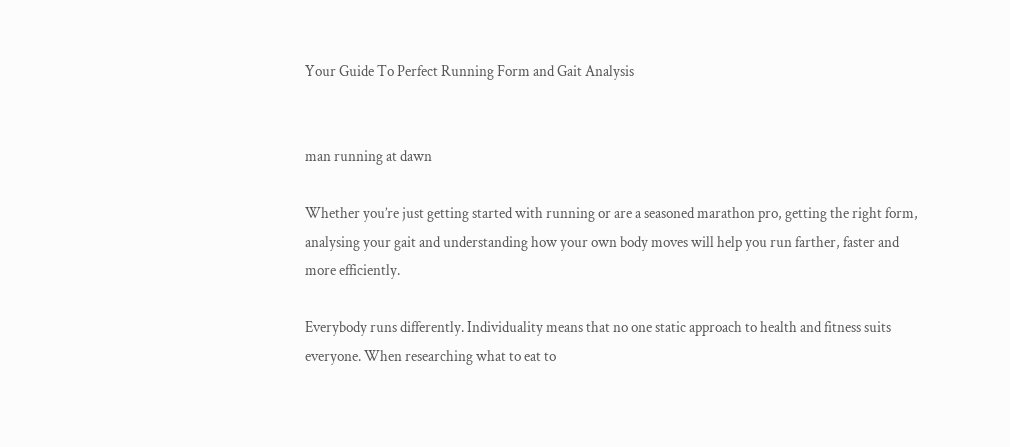Your Guide To Perfect Running Form and Gait Analysis


man running at dawn

Whether you’re just getting started with running or are a seasoned marathon pro, getting the right form, analysing your gait and understanding how your own body moves will help you run farther, faster and more efficiently.

Everybody runs differently. Individuality means that no one static approach to health and fitness suits everyone. When researching what to eat to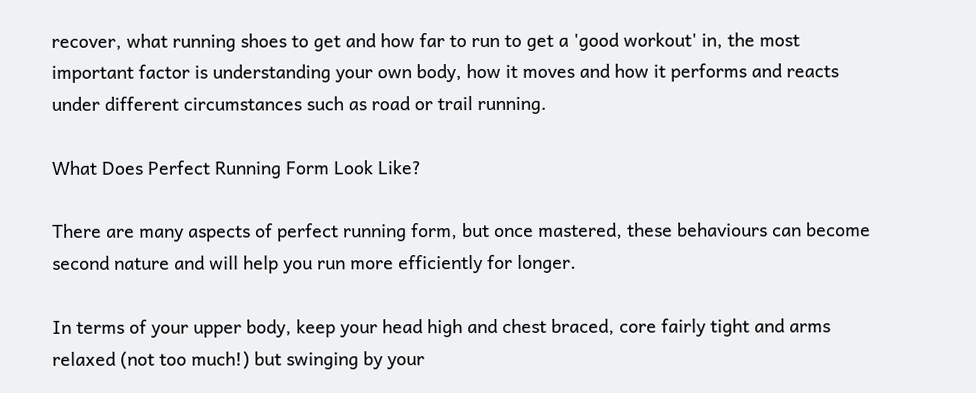recover, what running shoes to get and how far to run to get a 'good workout' in, the most important factor is understanding your own body, how it moves and how it performs and reacts under different circumstances such as road or trail running.

What Does Perfect Running Form Look Like?

There are many aspects of perfect running form, but once mastered, these behaviours can become second nature and will help you run more efficiently for longer.

In terms of your upper body, keep your head high and chest braced, core fairly tight and arms relaxed (not too much!) but swinging by your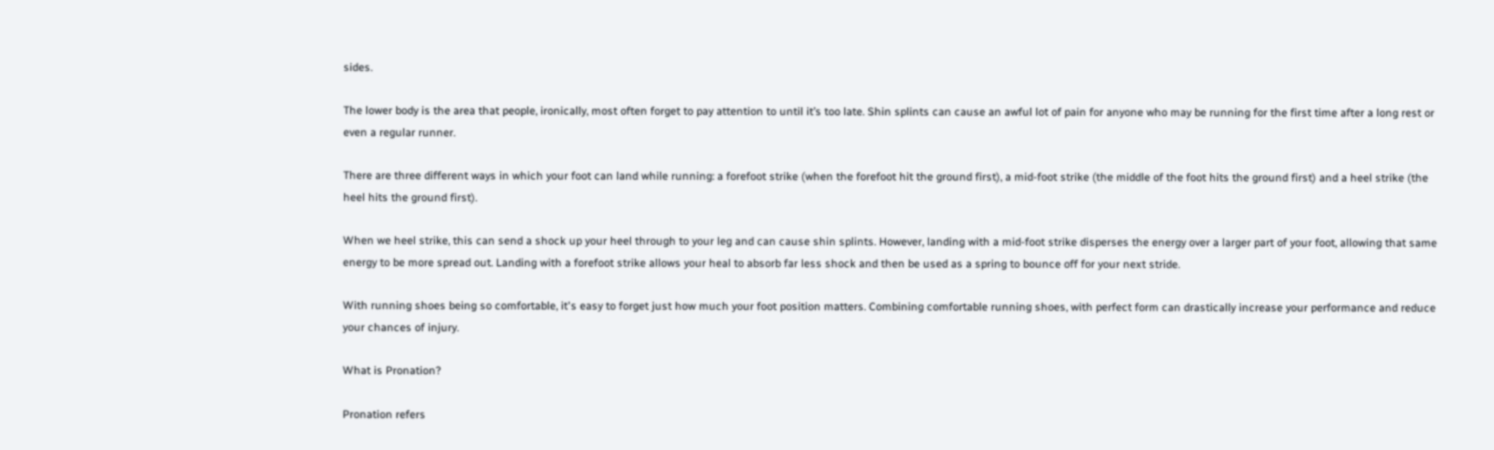sides.

The lower body is the area that people, ironically, most often forget to pay attention to until it’s too late. Shin splints can cause an awful lot of pain for anyone who may be running for the first time after a long rest or even a regular runner.

There are three different ways in which your foot can land while running: a forefoot strike (when the forefoot hit the ground first), a mid-foot strike (the middle of the foot hits the ground first) and a heel strike (the heel hits the ground first).

When we heel strike, this can send a shock up your heel through to your leg and can cause shin splints. However, landing with a mid-foot strike disperses the energy over a larger part of your foot, allowing that same energy to be more spread out. Landing with a forefoot strike allows your heal to absorb far less shock and then be used as a spring to bounce off for your next stride.

With running shoes being so comfortable, it's easy to forget just how much your foot position matters. Combining comfortable running shoes, with perfect form can drastically increase your performance and reduce your chances of injury.

What is Pronation?

Pronation refers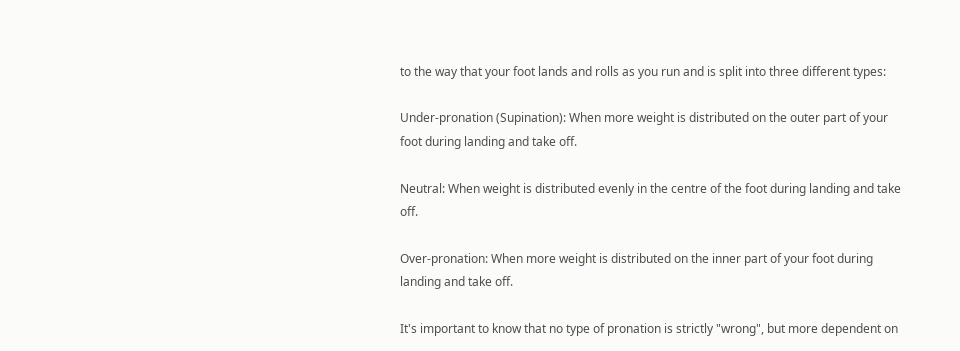to the way that your foot lands and rolls as you run and is split into three different types:

Under-pronation (Supination): When more weight is distributed on the outer part of your foot during landing and take off.

Neutral: When weight is distributed evenly in the centre of the foot during landing and take off.

Over-pronation: When more weight is distributed on the inner part of your foot during landing and take off.

It's important to know that no type of pronation is strictly "wrong", but more dependent on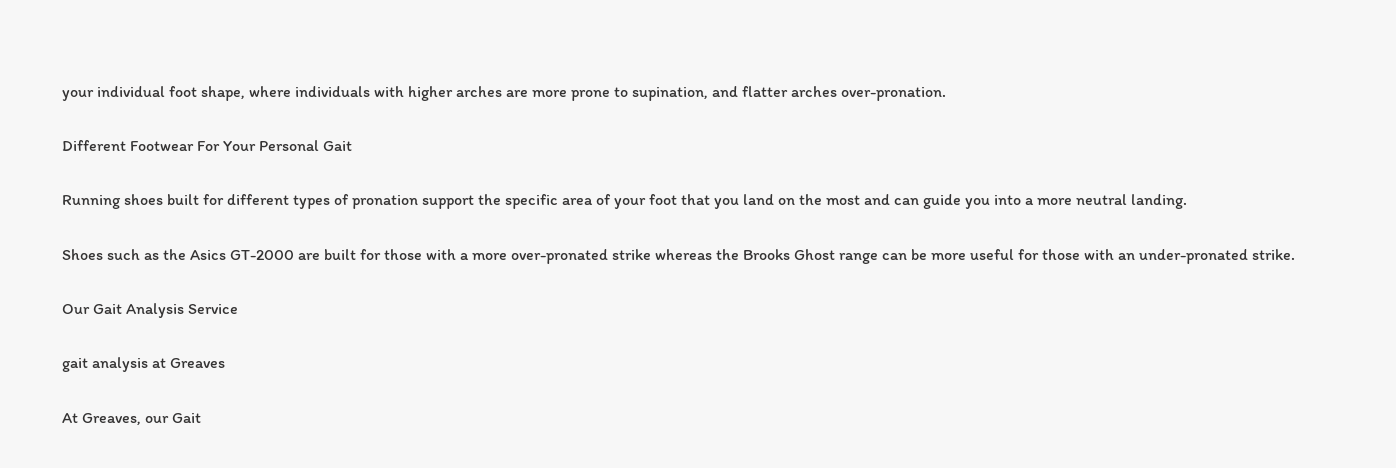your individual foot shape, where individuals with higher arches are more prone to supination, and flatter arches over-pronation.

Different Footwear For Your Personal Gait

Running shoes built for different types of pronation support the specific area of your foot that you land on the most and can guide you into a more neutral landing.

Shoes such as the Asics GT-2000 are built for those with a more over-pronated strike whereas the Brooks Ghost range can be more useful for those with an under-pronated strike.

Our Gait Analysis Service

gait analysis at Greaves

At Greaves, our Gait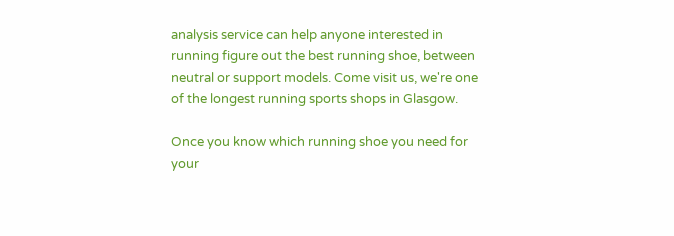analysis service can help anyone interested in running figure out the best running shoe, between neutral or support models. Come visit us, we're one of the longest running sports shops in Glasgow.

Once you know which running shoe you need for your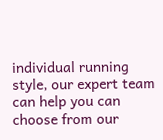individual running style, our expert team can help you can choose from our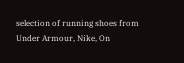selection of running shoes from Under Armour, Nike, On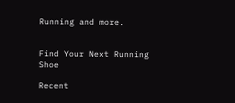Running and more.


Find Your Next Running Shoe

Recent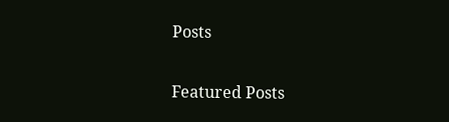Posts

Featured Posts